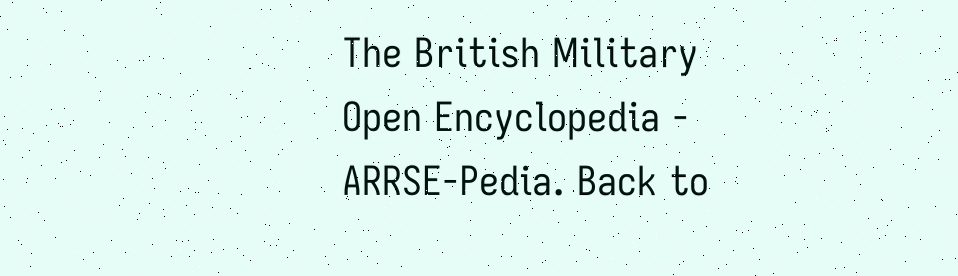The British Military Open Encyclopedia - ARRSE-Pedia. Back to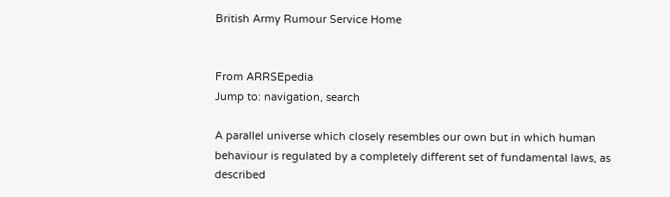British Army Rumour Service Home


From ARRSEpedia
Jump to: navigation, search

A parallel universe which closely resembles our own but in which human behaviour is regulated by a completely different set of fundamental laws, as described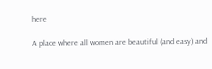here

A place where all women are beautiful (and easy) and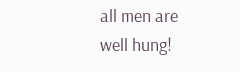all men are well hung!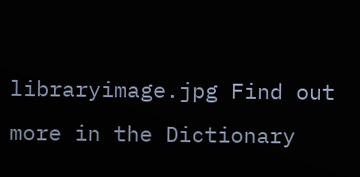libraryimage.jpg Find out more in the Dictionary